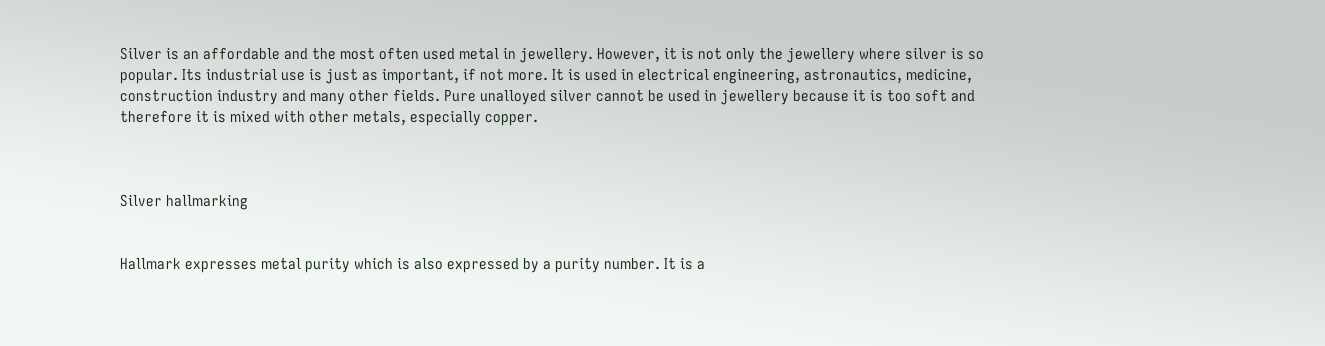Silver is an affordable and the most often used metal in jewellery. However, it is not only the jewellery where silver is so popular. Its industrial use is just as important, if not more. It is used in electrical engineering, astronautics, medicine, construction industry and many other fields. Pure unalloyed silver cannot be used in jewellery because it is too soft and therefore it is mixed with other metals, especially copper.



Silver hallmarking


Hallmark expresses metal purity which is also expressed by a purity number. It is a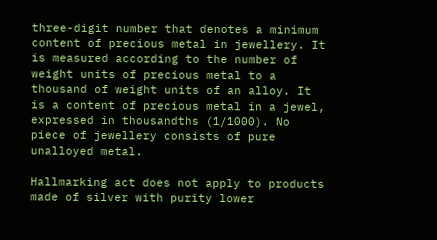three-digit number that denotes a minimum content of precious metal in jewellery. It is measured according to the number of weight units of precious metal to a thousand of weight units of an alloy. It is a content of precious metal in a jewel, expressed in thousandths (1/1000). No piece of jewellery consists of pure unalloyed metal.

Hallmarking act does not apply to products made of silver with purity lower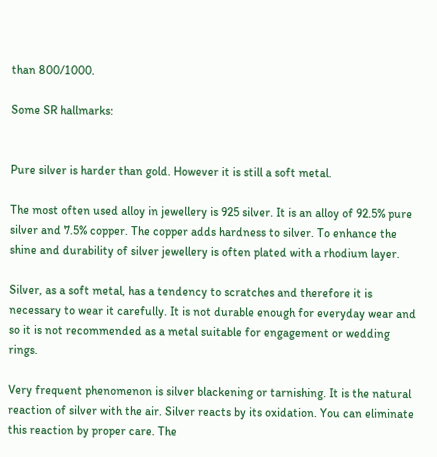than 800/1000.

Some SR hallmarks:


Pure silver is harder than gold. However it is still a soft metal.

The most often used alloy in jewellery is 925 silver. It is an alloy of 92.5% pure silver and 7.5% copper. The copper adds hardness to silver. To enhance the shine and durability of silver jewellery is often plated with a rhodium layer.

Silver, as a soft metal, has a tendency to scratches and therefore it is necessary to wear it carefully. It is not durable enough for everyday wear and so it is not recommended as a metal suitable for engagement or wedding rings.

Very frequent phenomenon is silver blackening or tarnishing. It is the natural reaction of silver with the air. Silver reacts by its oxidation. You can eliminate this reaction by proper care. The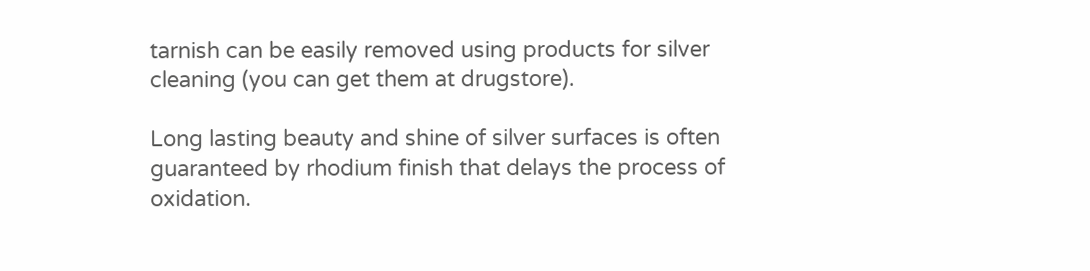tarnish can be easily removed using products for silver cleaning (you can get them at drugstore).

Long lasting beauty and shine of silver surfaces is often guaranteed by rhodium finish that delays the process of oxidation.